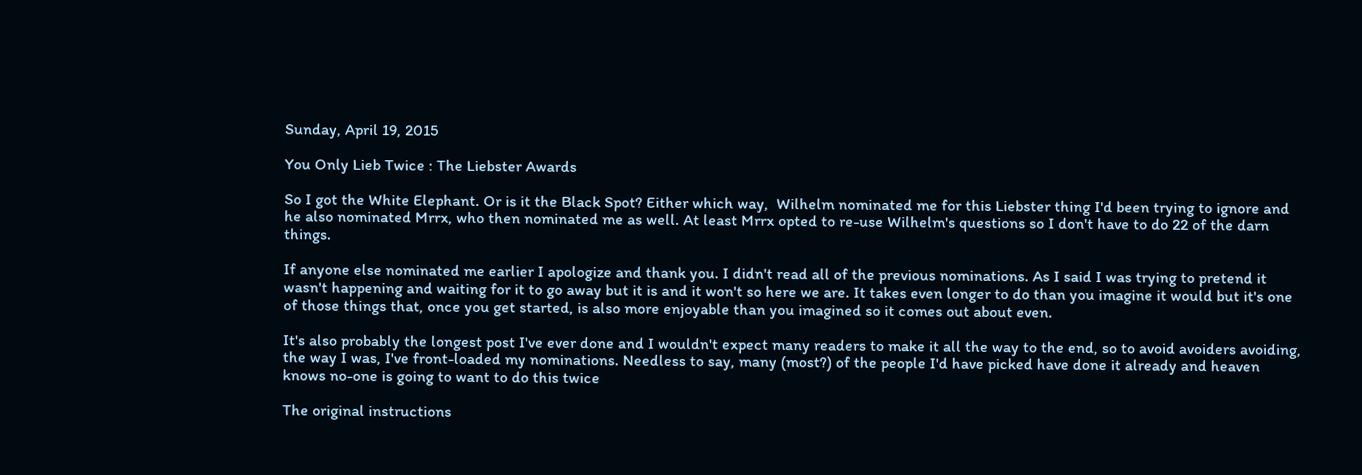Sunday, April 19, 2015

You Only Lieb Twice : The Liebster Awards

So I got the White Elephant. Or is it the Black Spot? Either which way,  Wilhelm nominated me for this Liebster thing I'd been trying to ignore and he also nominated Mrrx, who then nominated me as well. At least Mrrx opted to re-use Wilhelm's questions so I don't have to do 22 of the darn things.

If anyone else nominated me earlier I apologize and thank you. I didn't read all of the previous nominations. As I said I was trying to pretend it wasn't happening and waiting for it to go away but it is and it won't so here we are. It takes even longer to do than you imagine it would but it's one of those things that, once you get started, is also more enjoyable than you imagined so it comes out about even.

It's also probably the longest post I've ever done and I wouldn't expect many readers to make it all the way to the end, so to avoid avoiders avoiding, the way I was, I've front-loaded my nominations. Needless to say, many (most?) of the people I'd have picked have done it already and heaven knows no-one is going to want to do this twice

The original instructions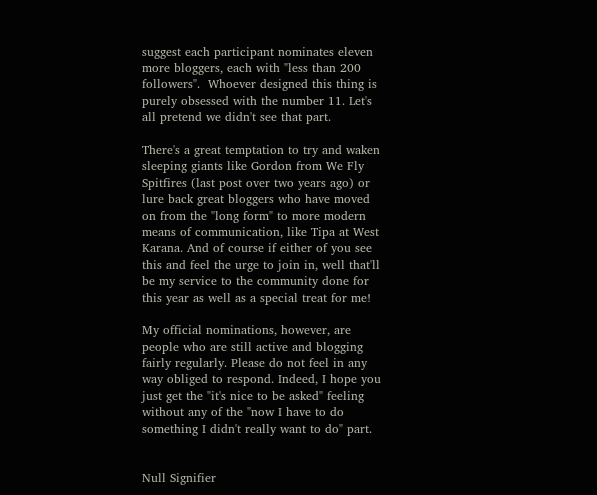suggest each participant nominates eleven more bloggers, each with "less than 200 followers".  Whoever designed this thing is purely obsessed with the number 11. Let's all pretend we didn't see that part.

There's a great temptation to try and waken sleeping giants like Gordon from We Fly Spitfires (last post over two years ago) or lure back great bloggers who have moved on from the "long form" to more modern means of communication, like Tipa at West Karana. And of course if either of you see this and feel the urge to join in, well that'll be my service to the community done for this year as well as a special treat for me!

My official nominations, however, are people who are still active and blogging fairly regularly. Please do not feel in any way obliged to respond. Indeed, I hope you just get the "it's nice to be asked" feeling without any of the "now I have to do something I didn't really want to do" part.


Null Signifier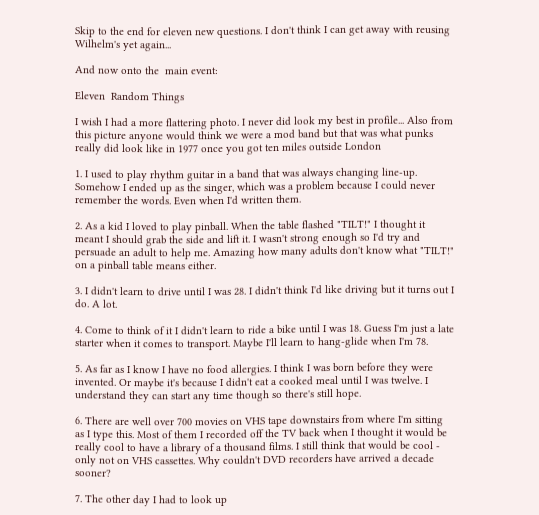Skip to the end for eleven new questions. I don't think I can get away with reusing Wilhelm's yet again...

And now onto the  main event:

Eleven  Random Things

I wish I had a more flattering photo. I never did look my best in profile... Also from this picture anyone would think we were a mod band but that was what punks really did look like in 1977 once you got ten miles outside London

1. I used to play rhythm guitar in a band that was always changing line-up. Somehow I ended up as the singer, which was a problem because I could never remember the words. Even when I'd written them.

2. As a kid I loved to play pinball. When the table flashed "TILT!" I thought it meant I should grab the side and lift it. I wasn't strong enough so I'd try and persuade an adult to help me. Amazing how many adults don't know what "TILT!" on a pinball table means either.

3. I didn't learn to drive until I was 28. I didn't think I'd like driving but it turns out I do. A lot.

4. Come to think of it I didn't learn to ride a bike until I was 18. Guess I'm just a late starter when it comes to transport. Maybe I'll learn to hang-glide when I'm 78.

5. As far as I know I have no food allergies. I think I was born before they were invented. Or maybe it's because I didn't eat a cooked meal until I was twelve. I understand they can start any time though so there's still hope.

6. There are well over 700 movies on VHS tape downstairs from where I'm sitting as I type this. Most of them I recorded off the TV back when I thought it would be really cool to have a library of a thousand films. I still think that would be cool - only not on VHS cassettes. Why couldn't DVD recorders have arrived a decade sooner?

7. The other day I had to look up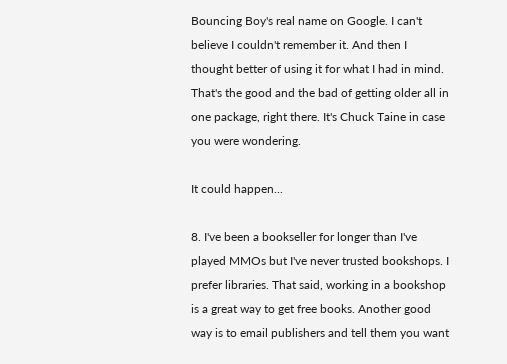Bouncing Boy's real name on Google. I can't believe I couldn't remember it. And then I thought better of using it for what I had in mind. That's the good and the bad of getting older all in one package, right there. It's Chuck Taine in case you were wondering.

It could happen...

8. I've been a bookseller for longer than I've played MMOs but I've never trusted bookshops. I prefer libraries. That said, working in a bookshop is a great way to get free books. Another good way is to email publishers and tell them you want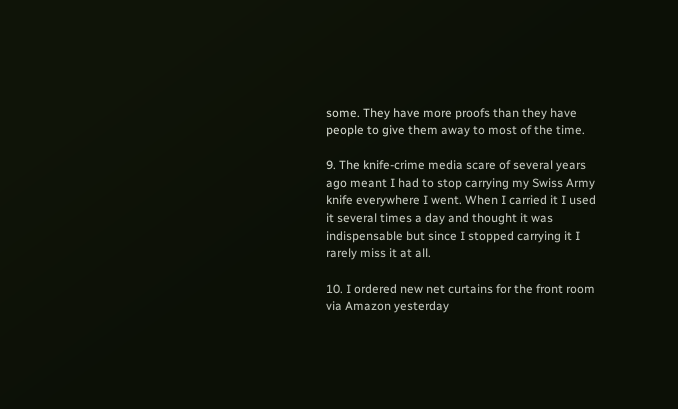some. They have more proofs than they have people to give them away to most of the time.

9. The knife-crime media scare of several years ago meant I had to stop carrying my Swiss Army knife everywhere I went. When I carried it I used it several times a day and thought it was indispensable but since I stopped carrying it I rarely miss it at all.

10. I ordered new net curtains for the front room via Amazon yesterday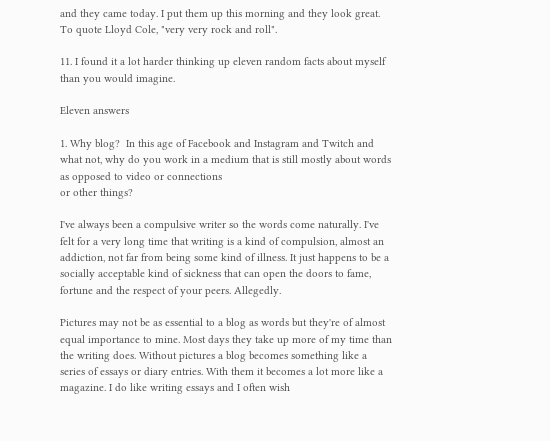and they came today. I put them up this morning and they look great. To quote Lloyd Cole, "very very rock and roll".

11. I found it a lot harder thinking up eleven random facts about myself than you would imagine.

Eleven answers

1. Why blog?  In this age of Facebook and Instagram and Twitch and what not, why do you work in a medium that is still mostly about words as opposed to video or connections
or other things?

I've always been a compulsive writer so the words come naturally. I've felt for a very long time that writing is a kind of compulsion, almost an addiction, not far from being some kind of illness. It just happens to be a socially acceptable kind of sickness that can open the doors to fame, fortune and the respect of your peers. Allegedly.

Pictures may not be as essential to a blog as words but they're of almost equal importance to mine. Most days they take up more of my time than the writing does. Without pictures a blog becomes something like a series of essays or diary entries. With them it becomes a lot more like a magazine. I do like writing essays and I often wish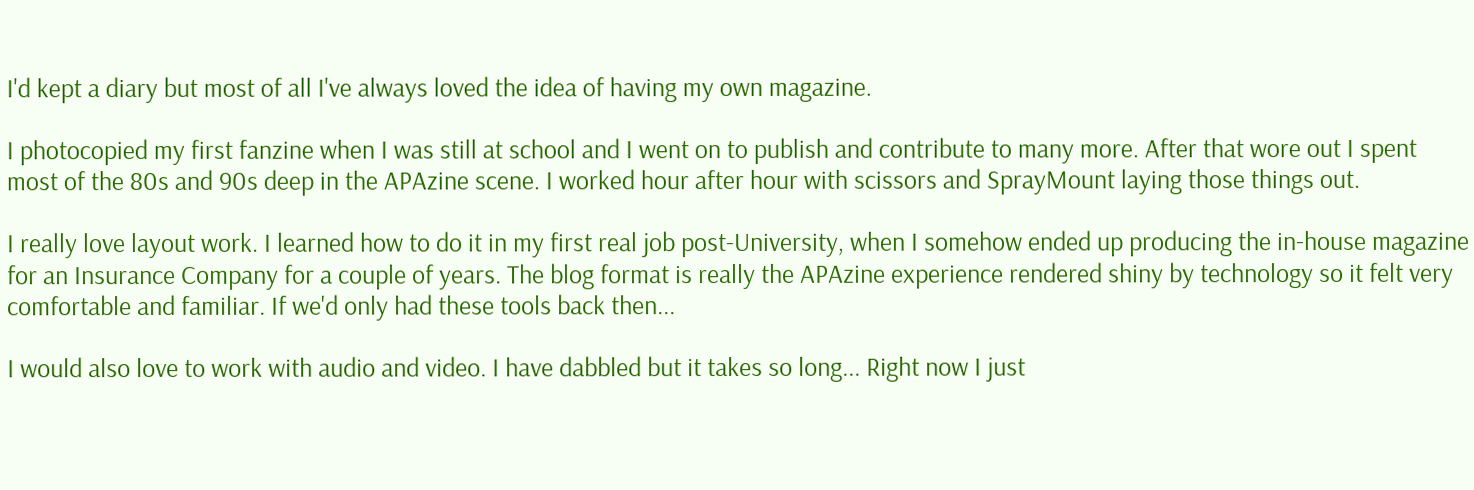I'd kept a diary but most of all I've always loved the idea of having my own magazine.

I photocopied my first fanzine when I was still at school and I went on to publish and contribute to many more. After that wore out I spent most of the 80s and 90s deep in the APAzine scene. I worked hour after hour with scissors and SprayMount laying those things out.

I really love layout work. I learned how to do it in my first real job post-University, when I somehow ended up producing the in-house magazine for an Insurance Company for a couple of years. The blog format is really the APAzine experience rendered shiny by technology so it felt very comfortable and familiar. If we'd only had these tools back then...

I would also love to work with audio and video. I have dabbled but it takes so long... Right now I just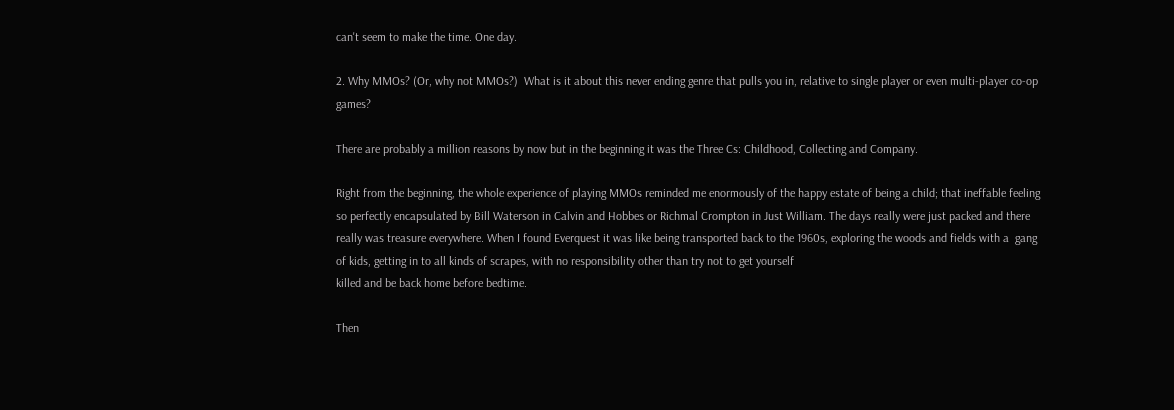can't seem to make the time. One day.

2. Why MMOs? (Or, why not MMOs?)  What is it about this never ending genre that pulls you in, relative to single player or even multi-player co-op games?

There are probably a million reasons by now but in the beginning it was the Three Cs: Childhood, Collecting and Company.

Right from the beginning, the whole experience of playing MMOs reminded me enormously of the happy estate of being a child; that ineffable feeling so perfectly encapsulated by Bill Waterson in Calvin and Hobbes or Richmal Crompton in Just William. The days really were just packed and there really was treasure everywhere. When I found Everquest it was like being transported back to the 1960s, exploring the woods and fields with a  gang of kids, getting in to all kinds of scrapes, with no responsibility other than try not to get yourself
killed and be back home before bedtime.

Then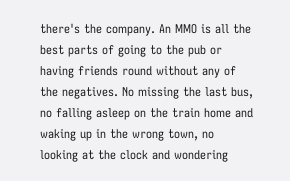there's the company. An MMO is all the best parts of going to the pub or having friends round without any of the negatives. No missing the last bus, no falling asleep on the train home and waking up in the wrong town, no looking at the clock and wondering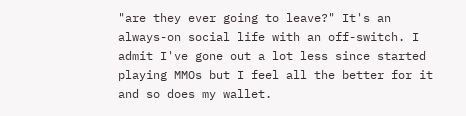"are they ever going to leave?" It's an always-on social life with an off-switch. I admit I've gone out a lot less since started playing MMOs but I feel all the better for it and so does my wallet.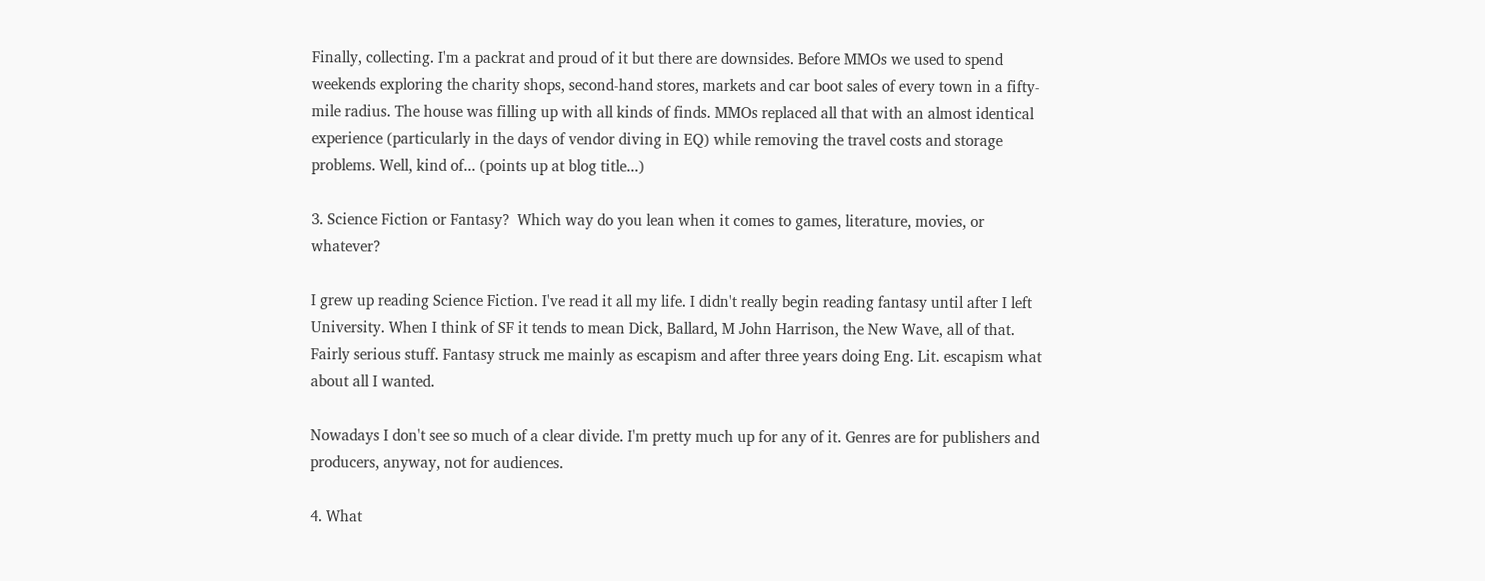Finally, collecting. I'm a packrat and proud of it but there are downsides. Before MMOs we used to spend weekends exploring the charity shops, second-hand stores, markets and car boot sales of every town in a fifty-mile radius. The house was filling up with all kinds of finds. MMOs replaced all that with an almost identical experience (particularly in the days of vendor diving in EQ) while removing the travel costs and storage problems. Well, kind of... (points up at blog title...)

3. Science Fiction or Fantasy?  Which way do you lean when it comes to games, literature, movies, or whatever?

I grew up reading Science Fiction. I've read it all my life. I didn't really begin reading fantasy until after I left University. When I think of SF it tends to mean Dick, Ballard, M John Harrison, the New Wave, all of that. Fairly serious stuff. Fantasy struck me mainly as escapism and after three years doing Eng. Lit. escapism what about all I wanted.

Nowadays I don't see so much of a clear divide. I'm pretty much up for any of it. Genres are for publishers and producers, anyway, not for audiences.

4. What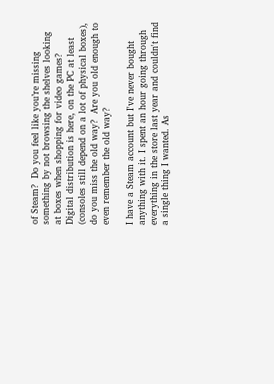of Steam?  Do you feel like you’re missing something by not browsing the shelves looking at boxes when shopping for video games?  Digital distribution is here, on the PC at least (consoles still depend on a lot of physical boxes), do you miss the old way?  Are you old enough to even remember the old way?

I have a Steam account but I've never bought anything with it. I spent an hour going through everything in the store last year and couldn't find a single thing I wanted. As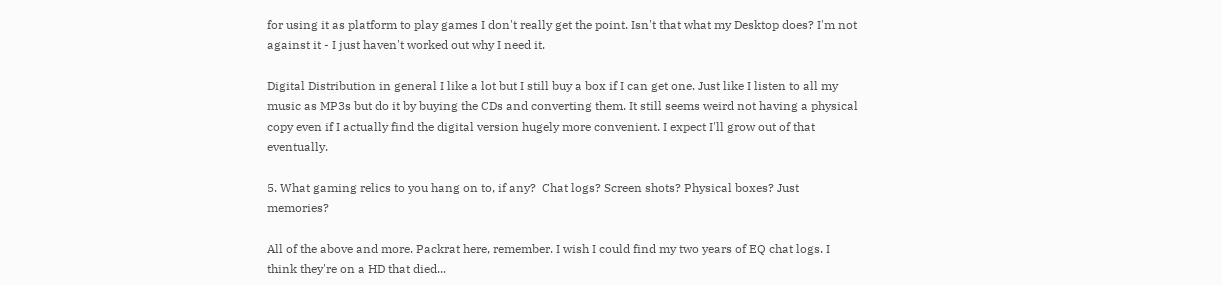for using it as platform to play games I don't really get the point. Isn't that what my Desktop does? I'm not against it - I just haven't worked out why I need it.

Digital Distribution in general I like a lot but I still buy a box if I can get one. Just like I listen to all my music as MP3s but do it by buying the CDs and converting them. It still seems weird not having a physical copy even if I actually find the digital version hugely more convenient. I expect I'll grow out of that eventually.

5. What gaming relics to you hang on to, if any?  Chat logs? Screen shots? Physical boxes? Just memories?

All of the above and more. Packrat here, remember. I wish I could find my two years of EQ chat logs. I think they're on a HD that died...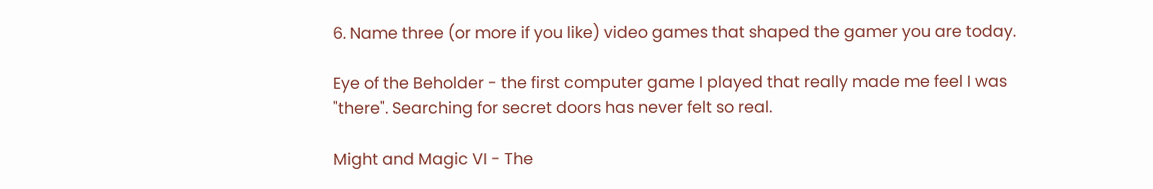6. Name three (or more if you like) video games that shaped the gamer you are today.

Eye of the Beholder - the first computer game I played that really made me feel I was "there". Searching for secret doors has never felt so real.

Might and Magic VI - The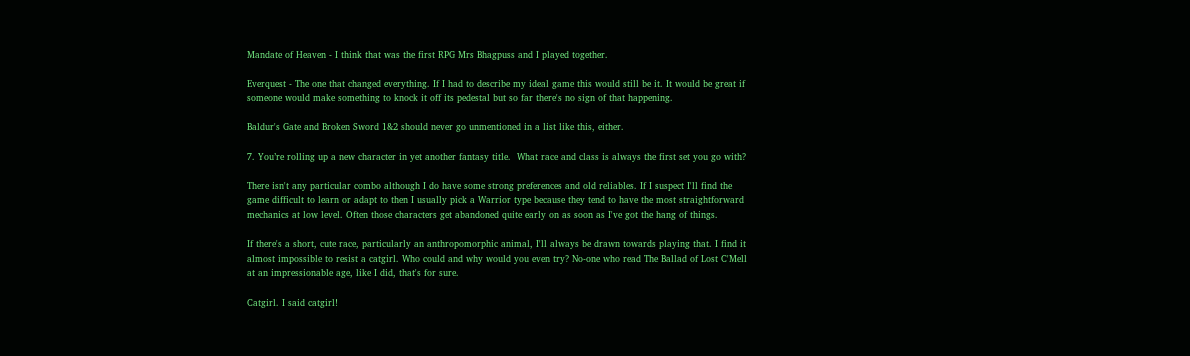Mandate of Heaven - I think that was the first RPG Mrs Bhagpuss and I played together.

Everquest - The one that changed everything. If I had to describe my ideal game this would still be it. It would be great if someone would make something to knock it off its pedestal but so far there's no sign of that happening.

Baldur's Gate and Broken Sword 1&2 should never go unmentioned in a list like this, either.

7. You’re rolling up a new character in yet another fantasy title.  What race and class is always the first set you go with?

There isn't any particular combo although I do have some strong preferences and old reliables. If I suspect I'll find the game difficult to learn or adapt to then I usually pick a Warrior type because they tend to have the most straightforward mechanics at low level. Often those characters get abandoned quite early on as soon as I've got the hang of things.

If there's a short, cute race, particularly an anthropomorphic animal, I'll always be drawn towards playing that. I find it almost impossible to resist a catgirl. Who could and why would you even try? No-one who read The Ballad of Lost C'Mell at an impressionable age, like I did, that's for sure.

Catgirl. I said catgirl!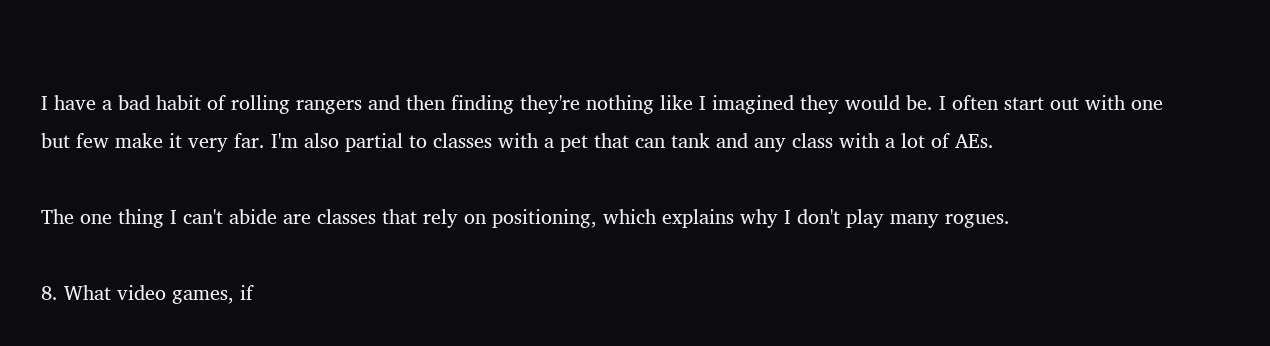I have a bad habit of rolling rangers and then finding they're nothing like I imagined they would be. I often start out with one but few make it very far. I'm also partial to classes with a pet that can tank and any class with a lot of AEs.

The one thing I can't abide are classes that rely on positioning, which explains why I don't play many rogues.

8. What video games, if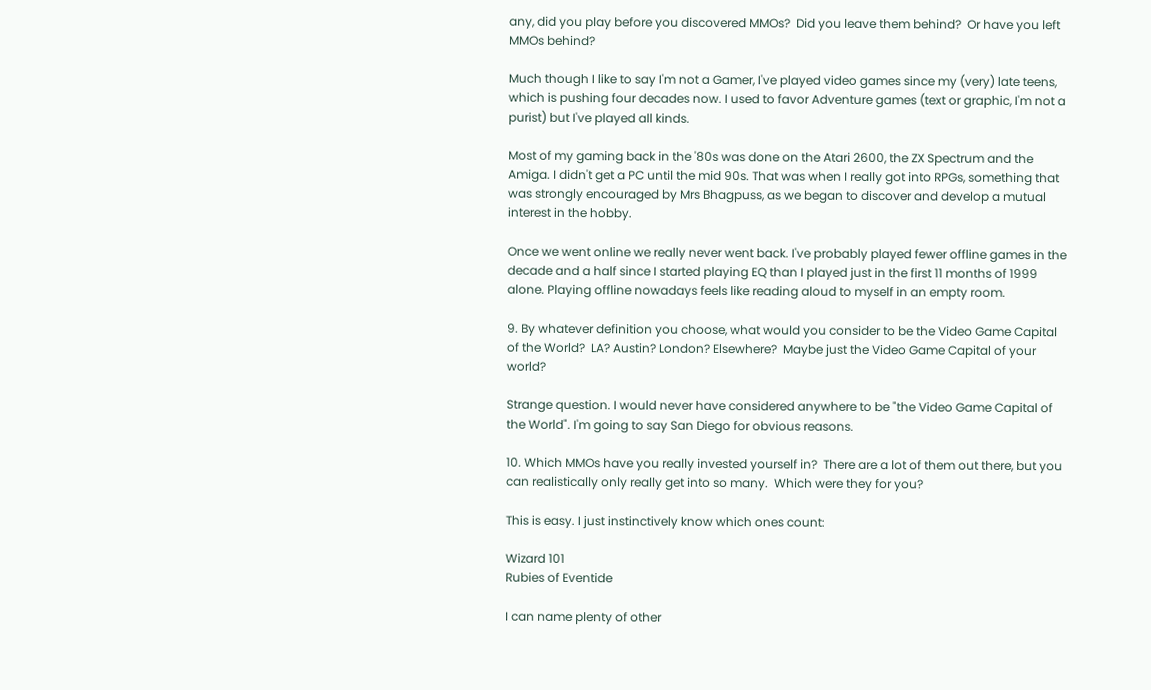any, did you play before you discovered MMOs?  Did you leave them behind?  Or have you left MMOs behind?

Much though I like to say I'm not a Gamer, I've played video games since my (very) late teens, which is pushing four decades now. I used to favor Adventure games (text or graphic, I'm not a purist) but I've played all kinds.

Most of my gaming back in the '80s was done on the Atari 2600, the ZX Spectrum and the Amiga. I didn't get a PC until the mid 90s. That was when I really got into RPGs, something that was strongly encouraged by Mrs Bhagpuss, as we began to discover and develop a mutual interest in the hobby.

Once we went online we really never went back. I've probably played fewer offline games in the decade and a half since I started playing EQ than I played just in the first 11 months of 1999 alone. Playing offline nowadays feels like reading aloud to myself in an empty room.

9. By whatever definition you choose, what would you consider to be the Video Game Capital of the World?  LA? Austin? London? Elsewhere?  Maybe just the Video Game Capital of your world?

Strange question. I would never have considered anywhere to be "the Video Game Capital of the World". I'm going to say San Diego for obvious reasons.

10. Which MMOs have you really invested yourself in?  There are a lot of them out there, but you can realistically only really get into so many.  Which were they for you?

This is easy. I just instinctively know which ones count:

Wizard 101
Rubies of Eventide

I can name plenty of other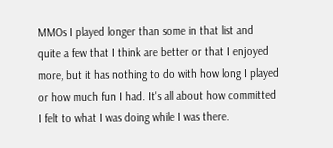MMOs I played longer than some in that list and quite a few that I think are better or that I enjoyed more, but it has nothing to do with how long I played or how much fun I had. It's all about how committed I felt to what I was doing while I was there.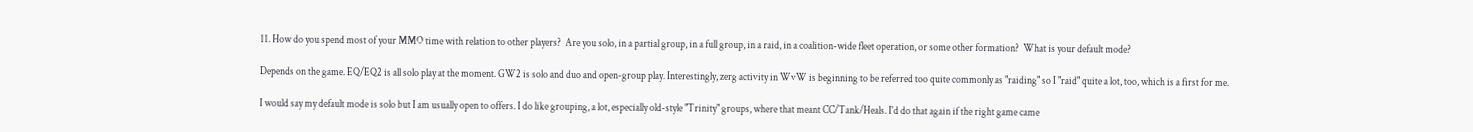11. How do you spend most of your MMO time with relation to other players?  Are you solo, in a partial group, in a full group, in a raid, in a coalition-wide fleet operation, or some other formation?  What is your default mode?

Depends on the game. EQ/EQ2 is all solo play at the moment. GW2 is solo and duo and open-group play. Interestingly, zerg activity in WvW is beginning to be referred too quite commonly as "raiding" so I "raid" quite a lot, too, which is a first for me.

I would say my default mode is solo but I am usually open to offers. I do like grouping, a lot, especially old-style "Trinity" groups, where that meant CC/Tank/Heals. I'd do that again if the right game came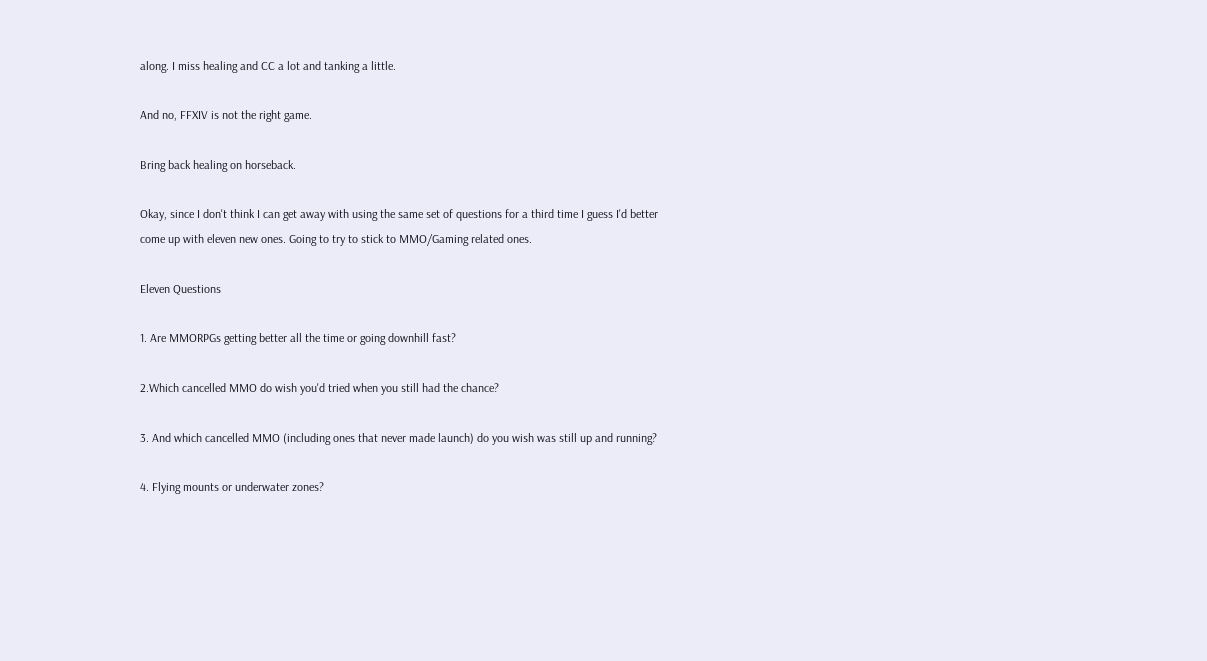along. I miss healing and CC a lot and tanking a little.

And no, FFXIV is not the right game.

Bring back healing on horseback.

Okay, since I don't think I can get away with using the same set of questions for a third time I guess I'd better come up with eleven new ones. Going to try to stick to MMO/Gaming related ones.

Eleven Questions

1. Are MMORPGs getting better all the time or going downhill fast?

2.Which cancelled MMO do wish you'd tried when you still had the chance?

3. And which cancelled MMO (including ones that never made launch) do you wish was still up and running?

4. Flying mounts or underwater zones?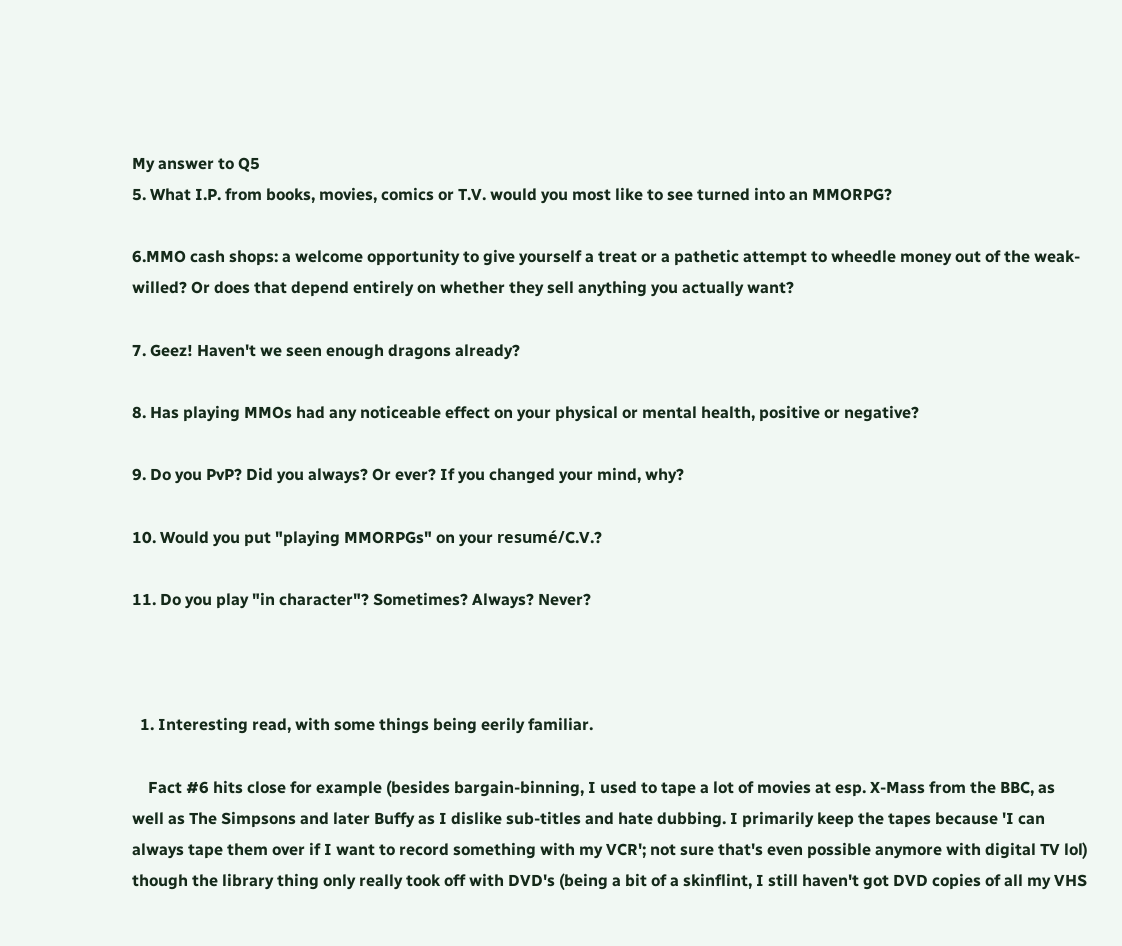My answer to Q5
5. What I.P. from books, movies, comics or T.V. would you most like to see turned into an MMORPG?

6.MMO cash shops: a welcome opportunity to give yourself a treat or a pathetic attempt to wheedle money out of the weak-willed? Or does that depend entirely on whether they sell anything you actually want?

7. Geez! Haven't we seen enough dragons already?

8. Has playing MMOs had any noticeable effect on your physical or mental health, positive or negative?

9. Do you PvP? Did you always? Or ever? If you changed your mind, why?

10. Would you put "playing MMORPGs" on your resumé/C.V.?

11. Do you play "in character"? Sometimes? Always? Never?



  1. Interesting read, with some things being eerily familiar.

    Fact #6 hits close for example (besides bargain-binning, I used to tape a lot of movies at esp. X-Mass from the BBC, as well as The Simpsons and later Buffy as I dislike sub-titles and hate dubbing. I primarily keep the tapes because 'I can always tape them over if I want to record something with my VCR'; not sure that's even possible anymore with digital TV lol) though the library thing only really took off with DVD's (being a bit of a skinflint, I still haven't got DVD copies of all my VHS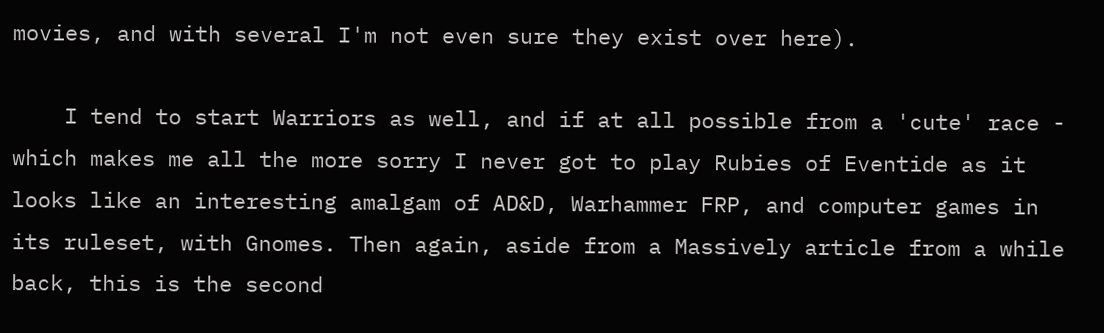movies, and with several I'm not even sure they exist over here).

    I tend to start Warriors as well, and if at all possible from a 'cute' race - which makes me all the more sorry I never got to play Rubies of Eventide as it looks like an interesting amalgam of AD&D, Warhammer FRP, and computer games in its ruleset, with Gnomes. Then again, aside from a Massively article from a while back, this is the second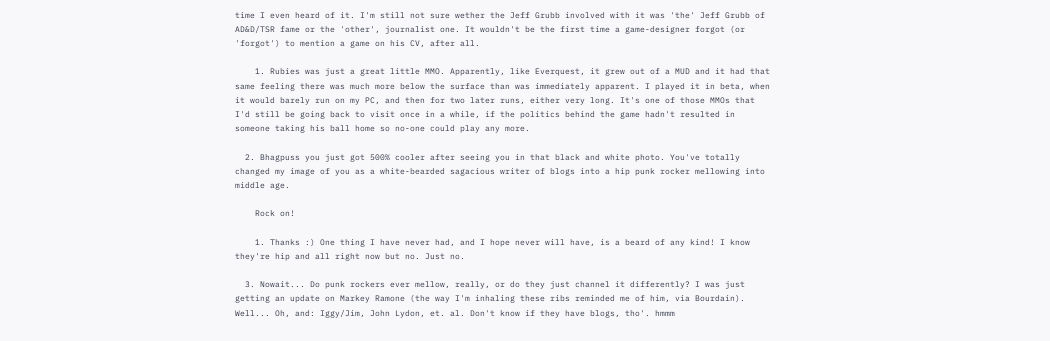time I even heard of it. I'm still not sure wether the Jeff Grubb involved with it was 'the' Jeff Grubb of AD&D/TSR fame or the 'other', journalist one. It wouldn't be the first time a game-designer forgot (or 'forgot') to mention a game on his CV, after all.

    1. Rubies was just a great little MMO. Apparently, like Everquest, it grew out of a MUD and it had that same feeling there was much more below the surface than was immediately apparent. I played it in beta, when it would barely run on my PC, and then for two later runs, either very long. It's one of those MMOs that I'd still be going back to visit once in a while, if the politics behind the game hadn't resulted in someone taking his ball home so no-one could play any more.

  2. Bhagpuss you just got 500% cooler after seeing you in that black and white photo. You've totally changed my image of you as a white-bearded sagacious writer of blogs into a hip punk rocker mellowing into middle age.

    Rock on!

    1. Thanks :) One thing I have never had, and I hope never will have, is a beard of any kind! I know they're hip and all right now but no. Just no.

  3. Nowait... Do punk rockers ever mellow, really, or do they just channel it differently? I was just getting an update on Markey Ramone (the way I'm inhaling these ribs reminded me of him, via Bourdain). Well... Oh, and: Iggy/Jim, John Lydon, et. al. Don't know if they have blogs, tho'. hmmm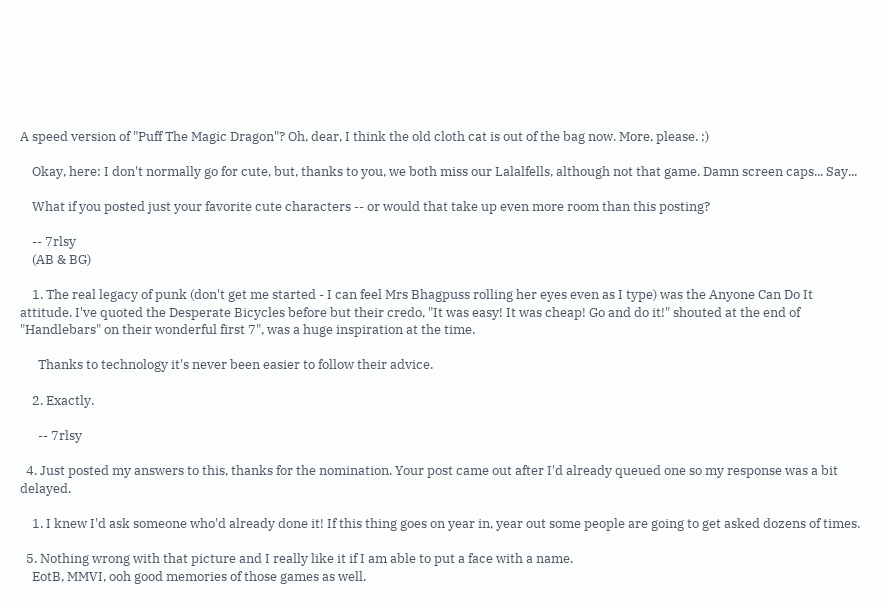A speed version of "Puff The Magic Dragon"? Oh, dear, I think the old cloth cat is out of the bag now. More, please. ;)

    Okay, here: I don't normally go for cute, but, thanks to you, we both miss our Lalalfells, although not that game. Damn screen caps... Say...

    What if you posted just your favorite cute characters -- or would that take up even more room than this posting?

    -- 7rlsy
    (AB & BG)

    1. The real legacy of punk (don't get me started - I can feel Mrs Bhagpuss rolling her eyes even as I type) was the Anyone Can Do It attitude. I've quoted the Desperate Bicycles before but their credo, "It was easy! It was cheap! Go and do it!" shouted at the end of "Handlebars" on their wonderful first 7", was a huge inspiration at the time.

      Thanks to technology it's never been easier to follow their advice.

    2. Exactly.

      -- 7rlsy

  4. Just posted my answers to this, thanks for the nomination. Your post came out after I'd already queued one so my response was a bit delayed.

    1. I knew I'd ask someone who'd already done it! If this thing goes on year in, year out some people are going to get asked dozens of times.

  5. Nothing wrong with that picture and I really like it if I am able to put a face with a name.
    EotB, MMVI, ooh good memories of those games as well.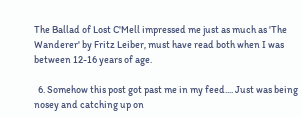The Ballad of Lost C'Mell impressed me just as much as 'The Wanderer' by Fritz Leiber, must have read both when I was between 12-16 years of age.

  6. Somehow this post got past me in my feed.... Just was being nosey and catching up on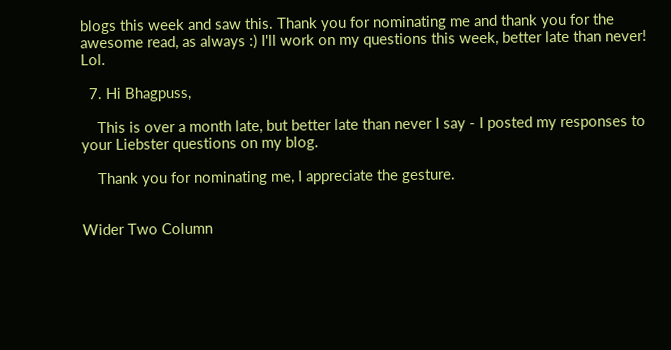blogs this week and saw this. Thank you for nominating me and thank you for the awesome read, as always :) I'll work on my questions this week, better late than never! Lol.

  7. Hi Bhagpuss,

    This is over a month late, but better late than never I say - I posted my responses to your Liebster questions on my blog.

    Thank you for nominating me, I appreciate the gesture.


Wider Two Column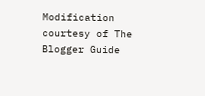Modification courtesy of The Blogger Guide